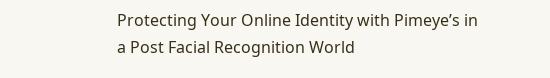Protecting Your Online Identity with Pimeye’s in a Post Facial Recognition World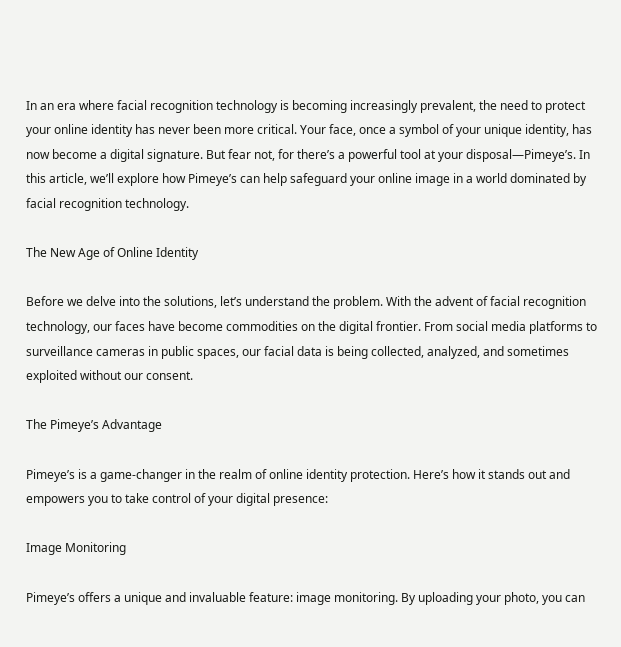In an era where facial recognition technology is becoming increasingly prevalent, the need to protect your online identity has never been more critical. Your face, once a symbol of your unique identity, has now become a digital signature. But fear not, for there’s a powerful tool at your disposal—Pimeye’s. In this article, we’ll explore how Pimeye’s can help safeguard your online image in a world dominated by facial recognition technology.

The New Age of Online Identity

Before we delve into the solutions, let’s understand the problem. With the advent of facial recognition technology, our faces have become commodities on the digital frontier. From social media platforms to surveillance cameras in public spaces, our facial data is being collected, analyzed, and sometimes exploited without our consent.

The Pimeye’s Advantage

Pimeye’s is a game-changer in the realm of online identity protection. Here’s how it stands out and empowers you to take control of your digital presence:

Image Monitoring

Pimeye’s offers a unique and invaluable feature: image monitoring. By uploading your photo, you can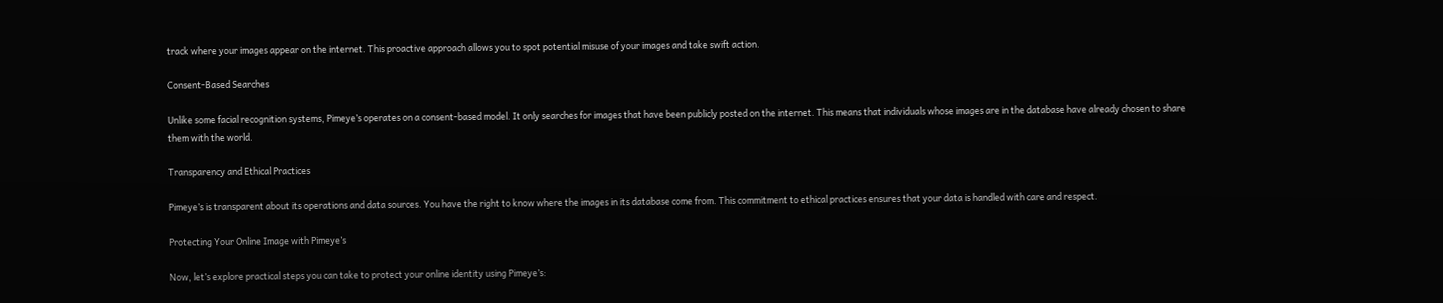track where your images appear on the internet. This proactive approach allows you to spot potential misuse of your images and take swift action.

Consent-Based Searches

Unlike some facial recognition systems, Pimeye’s operates on a consent-based model. It only searches for images that have been publicly posted on the internet. This means that individuals whose images are in the database have already chosen to share them with the world.

Transparency and Ethical Practices

Pimeye’s is transparent about its operations and data sources. You have the right to know where the images in its database come from. This commitment to ethical practices ensures that your data is handled with care and respect.

Protecting Your Online Image with Pimeye’s

Now, let’s explore practical steps you can take to protect your online identity using Pimeye’s: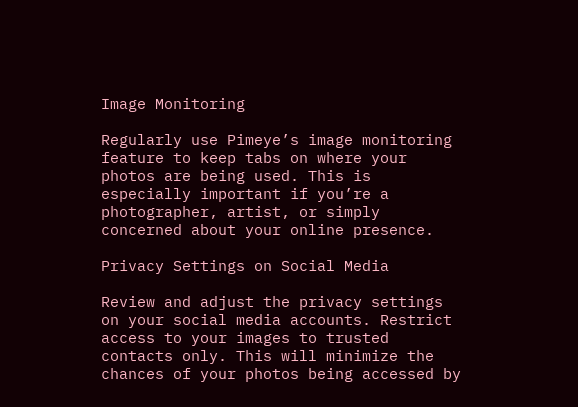Image Monitoring

Regularly use Pimeye’s image monitoring feature to keep tabs on where your photos are being used. This is especially important if you’re a photographer, artist, or simply concerned about your online presence.

Privacy Settings on Social Media

Review and adjust the privacy settings on your social media accounts. Restrict access to your images to trusted contacts only. This will minimize the chances of your photos being accessed by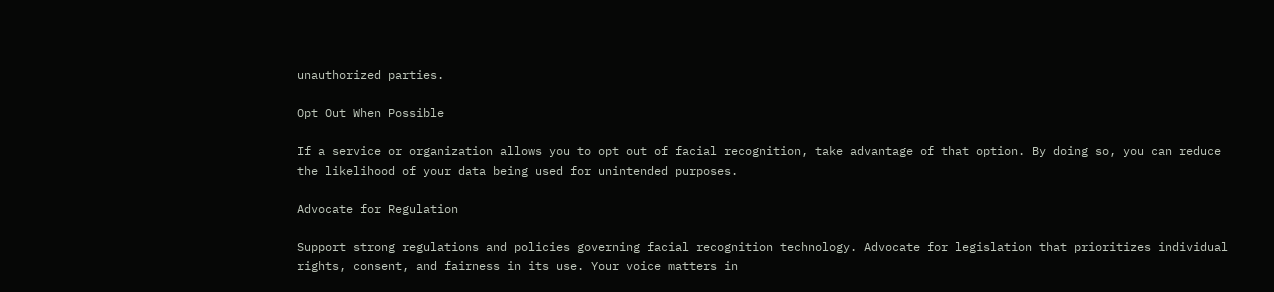unauthorized parties.

Opt Out When Possible

If a service or organization allows you to opt out of facial recognition, take advantage of that option. By doing so, you can reduce the likelihood of your data being used for unintended purposes.

Advocate for Regulation

Support strong regulations and policies governing facial recognition technology. Advocate for legislation that prioritizes individual rights, consent, and fairness in its use. Your voice matters in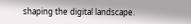shaping the digital landscape.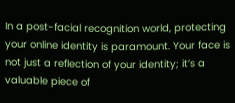In a post-facial recognition world, protecting your online identity is paramount. Your face is not just a reflection of your identity; it’s a valuable piece of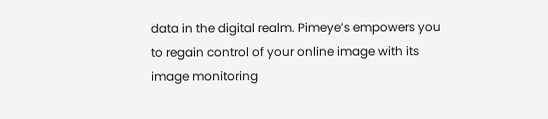data in the digital realm. Pimeye’s empowers you to regain control of your online image with its image monitoring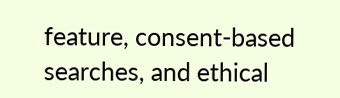feature, consent-based searches, and ethical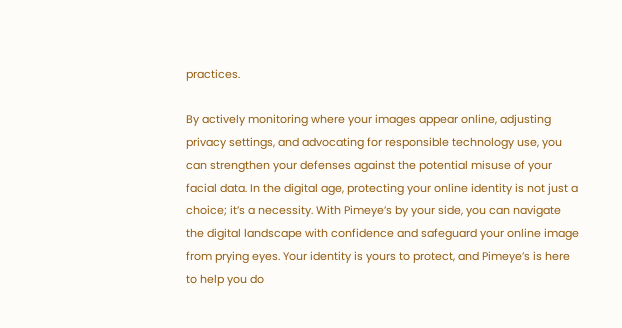practices.

By actively monitoring where your images appear online, adjusting privacy settings, and advocating for responsible technology use, you can strengthen your defenses against the potential misuse of your facial data. In the digital age, protecting your online identity is not just a choice; it’s a necessity. With Pimeye’s by your side, you can navigate the digital landscape with confidence and safeguard your online image from prying eyes. Your identity is yours to protect, and Pimeye’s is here to help you do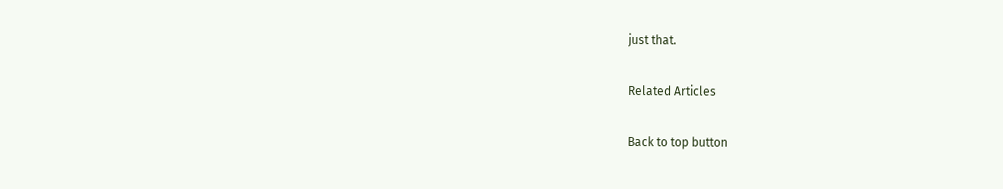just that.

Related Articles

Back to top button